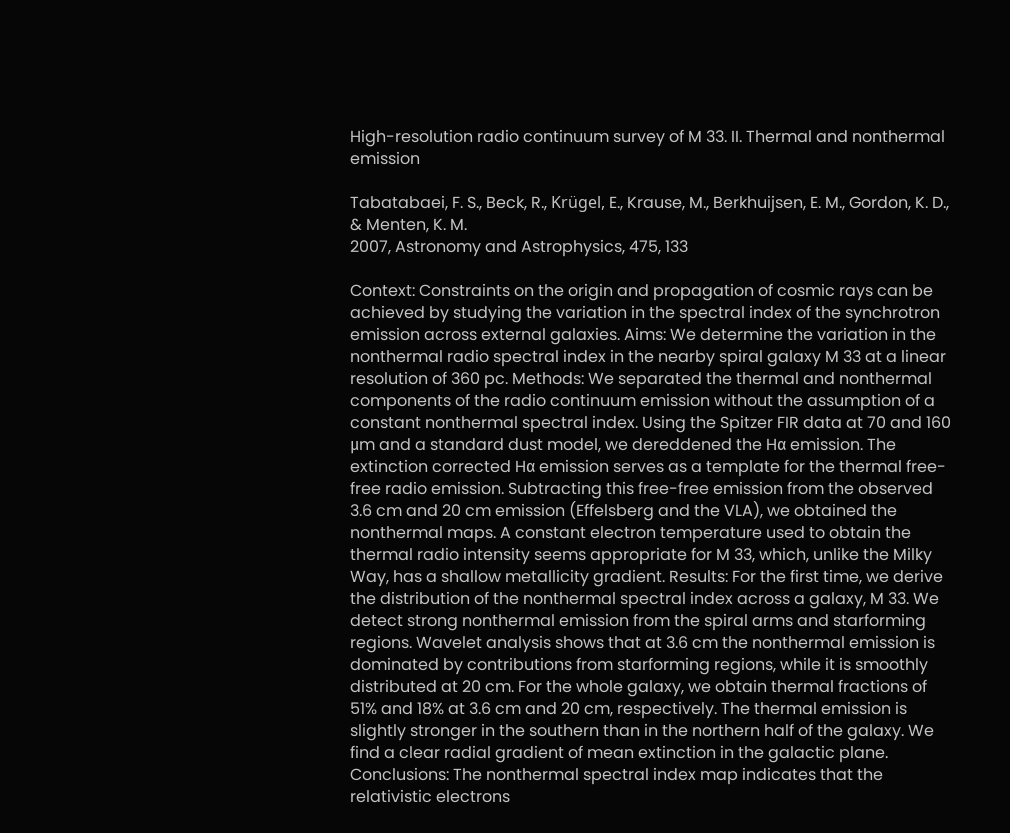High-resolution radio continuum survey of M 33. II. Thermal and nonthermal emission

Tabatabaei, F. S., Beck, R., Krügel, E., Krause, M., Berkhuijsen, E. M., Gordon, K. D., & Menten, K. M.
2007, Astronomy and Astrophysics, 475, 133

Context: Constraints on the origin and propagation of cosmic rays can be achieved by studying the variation in the spectral index of the synchrotron emission across external galaxies. Aims: We determine the variation in the nonthermal radio spectral index in the nearby spiral galaxy M 33 at a linear resolution of 360 pc. Methods: We separated the thermal and nonthermal components of the radio continuum emission without the assumption of a constant nonthermal spectral index. Using the Spitzer FIR data at 70 and 160 μm and a standard dust model, we dereddened the Hα emission. The extinction corrected Hα emission serves as a template for the thermal free-free radio emission. Subtracting this free-free emission from the observed 3.6 cm and 20 cm emission (Effelsberg and the VLA), we obtained the nonthermal maps. A constant electron temperature used to obtain the thermal radio intensity seems appropriate for M 33, which, unlike the Milky Way, has a shallow metallicity gradient. Results: For the first time, we derive the distribution of the nonthermal spectral index across a galaxy, M 33. We detect strong nonthermal emission from the spiral arms and starforming regions. Wavelet analysis shows that at 3.6 cm the nonthermal emission is dominated by contributions from starforming regions, while it is smoothly distributed at 20 cm. For the whole galaxy, we obtain thermal fractions of 51% and 18% at 3.6 cm and 20 cm, respectively. The thermal emission is slightly stronger in the southern than in the northern half of the galaxy. We find a clear radial gradient of mean extinction in the galactic plane. Conclusions: The nonthermal spectral index map indicates that the relativistic electrons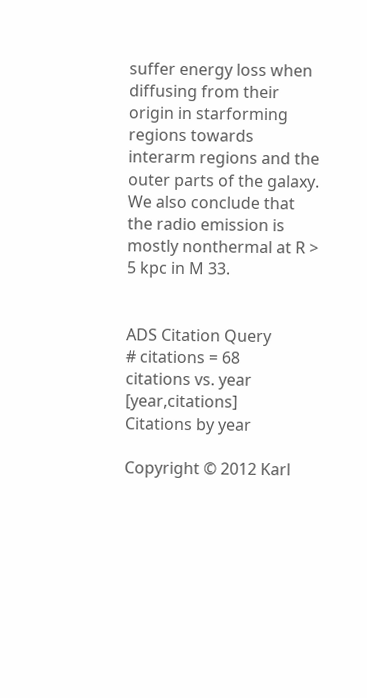suffer energy loss when diffusing from their origin in starforming regions towards interarm regions and the outer parts of the galaxy. We also conclude that the radio emission is mostly nonthermal at R > 5 kpc in M 33.


ADS Citation Query
# citations = 68
citations vs. year [year,citations]
Citations by year

Copyright © 2012 Karl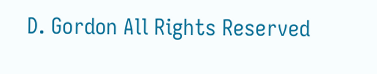D. Gordon All Rights Reserved